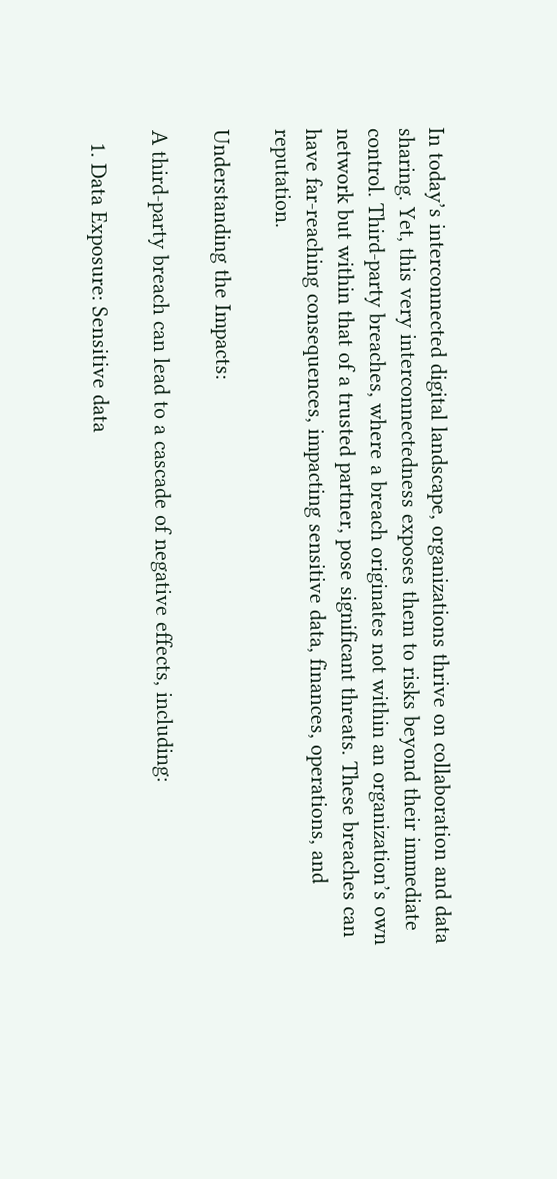In today’s interconnected digital landscape, organizations thrive on collaboration and data sharing. Yet, this very interconnectedness exposes them to risks beyond their immediate control. Third-party breaches, where a breach originates not within an organization’s own network but within that of a trusted partner, pose significant threats. These breaches can have far-reaching consequences, impacting sensitive data, finances, operations, and reputation.

Understanding the Impacts:

A third-party breach can lead to a cascade of negative effects, including:

  1. Data Exposure: Sensitive data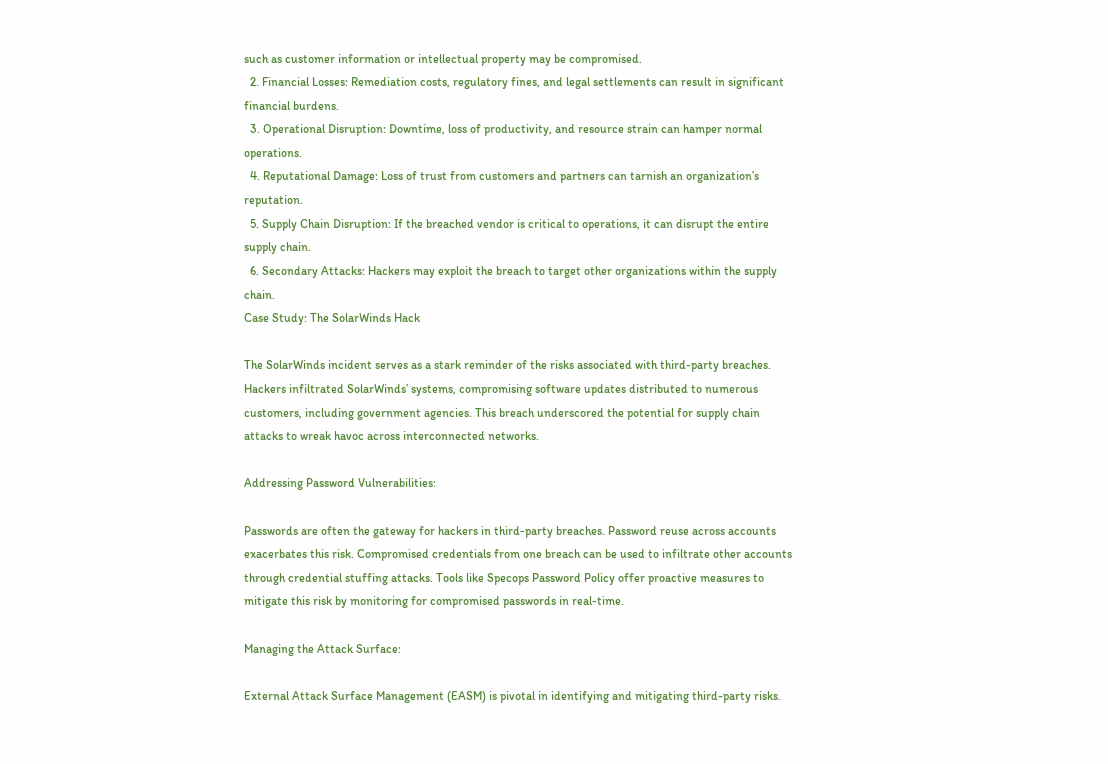such as customer information or intellectual property may be compromised.
  2. Financial Losses: Remediation costs, regulatory fines, and legal settlements can result in significant financial burdens.
  3. Operational Disruption: Downtime, loss of productivity, and resource strain can hamper normal operations.
  4. Reputational Damage: Loss of trust from customers and partners can tarnish an organization’s reputation.
  5. Supply Chain Disruption: If the breached vendor is critical to operations, it can disrupt the entire supply chain.
  6. Secondary Attacks: Hackers may exploit the breach to target other organizations within the supply chain.
Case Study: The SolarWinds Hack

The SolarWinds incident serves as a stark reminder of the risks associated with third-party breaches. Hackers infiltrated SolarWinds’ systems, compromising software updates distributed to numerous customers, including government agencies. This breach underscored the potential for supply chain attacks to wreak havoc across interconnected networks.

Addressing Password Vulnerabilities:

Passwords are often the gateway for hackers in third-party breaches. Password reuse across accounts exacerbates this risk. Compromised credentials from one breach can be used to infiltrate other accounts through credential stuffing attacks. Tools like Specops Password Policy offer proactive measures to mitigate this risk by monitoring for compromised passwords in real-time.

Managing the Attack Surface:

External Attack Surface Management (EASM) is pivotal in identifying and mitigating third-party risks.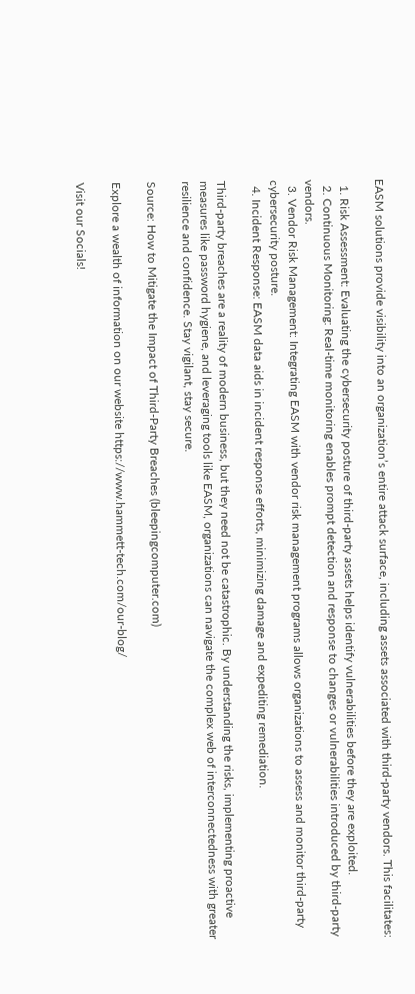EASM solutions provide visibility into an organization’s entire attack surface, including assets associated with third-party vendors. This facilitates:

  1. Risk Assessment: Evaluating the cybersecurity posture of third-party assets helps identify vulnerabilities before they are exploited.
  2. Continuous Monitoring: Real-time monitoring enables prompt detection and response to changes or vulnerabilities introduced by third-party vendors.
  3. Vendor Risk Management: Integrating EASM with vendor risk management programs allows organizations to assess and monitor third-party cybersecurity posture.
  4. Incident Response: EASM data aids in incident response efforts, minimizing damage and expediting remediation.

Third-party breaches are a reality of modern business, but they need not be catastrophic. By understanding the risks, implementing proactive measures like password hygiene, and leveraging tools like EASM, organizations can navigate the complex web of interconnectedness with greater resilience and confidence. Stay vigilant, stay secure.

Source: How to Mitigate the Impact of Third-Party Breaches (bleepingcomputer.com)

Explore a wealth of information on our website https://www.hammett-tech.com/our-blog/

Visit our Socials!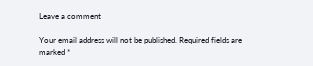Leave a comment

Your email address will not be published. Required fields are marked *